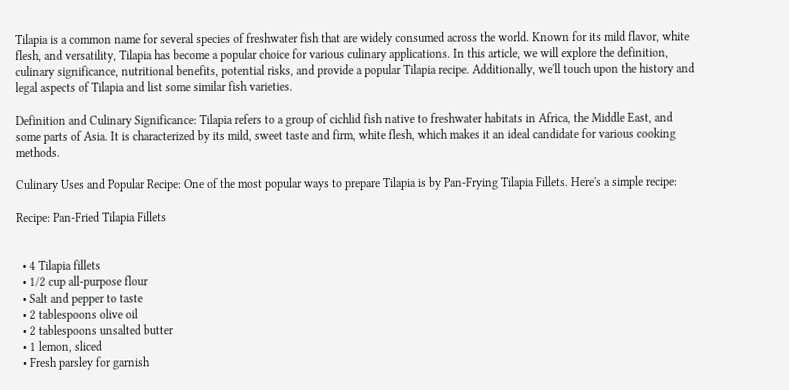Tilapia is a common name for several species of freshwater fish that are widely consumed across the world. Known for its mild flavor, white flesh, and versatility, Tilapia has become a popular choice for various culinary applications. In this article, we will explore the definition, culinary significance, nutritional benefits, potential risks, and provide a popular Tilapia recipe. Additionally, we'll touch upon the history and legal aspects of Tilapia and list some similar fish varieties.

Definition and Culinary Significance: Tilapia refers to a group of cichlid fish native to freshwater habitats in Africa, the Middle East, and some parts of Asia. It is characterized by its mild, sweet taste and firm, white flesh, which makes it an ideal candidate for various cooking methods.

Culinary Uses and Popular Recipe: One of the most popular ways to prepare Tilapia is by Pan-Frying Tilapia Fillets. Here's a simple recipe:

Recipe: Pan-Fried Tilapia Fillets


  • 4 Tilapia fillets
  • 1/2 cup all-purpose flour
  • Salt and pepper to taste
  • 2 tablespoons olive oil
  • 2 tablespoons unsalted butter
  • 1 lemon, sliced
  • Fresh parsley for garnish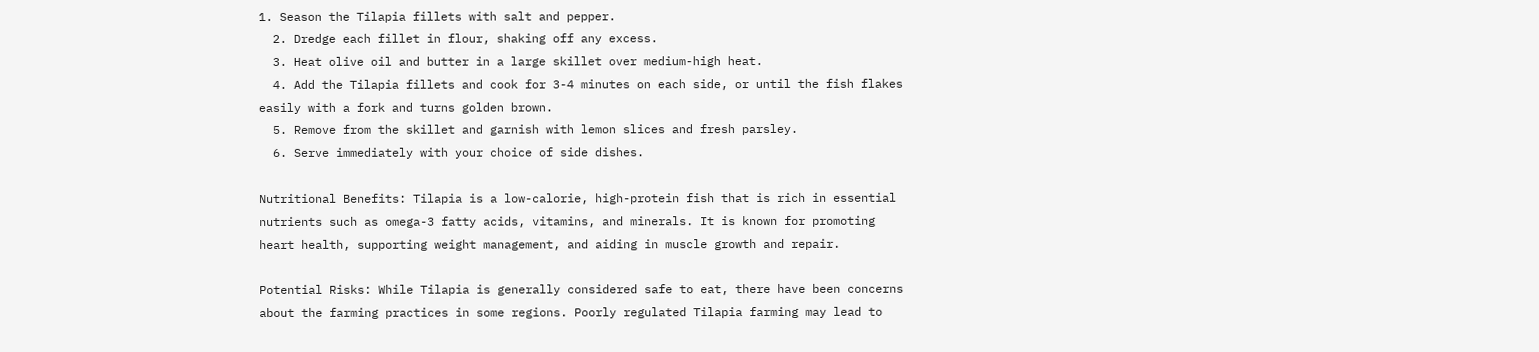1. Season the Tilapia fillets with salt and pepper.
  2. Dredge each fillet in flour, shaking off any excess.
  3. Heat olive oil and butter in a large skillet over medium-high heat.
  4. Add the Tilapia fillets and cook for 3-4 minutes on each side, or until the fish flakes easily with a fork and turns golden brown.
  5. Remove from the skillet and garnish with lemon slices and fresh parsley.
  6. Serve immediately with your choice of side dishes.

Nutritional Benefits: Tilapia is a low-calorie, high-protein fish that is rich in essential nutrients such as omega-3 fatty acids, vitamins, and minerals. It is known for promoting heart health, supporting weight management, and aiding in muscle growth and repair.

Potential Risks: While Tilapia is generally considered safe to eat, there have been concerns about the farming practices in some regions. Poorly regulated Tilapia farming may lead to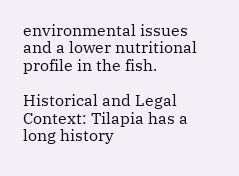environmental issues and a lower nutritional profile in the fish.

Historical and Legal Context: Tilapia has a long history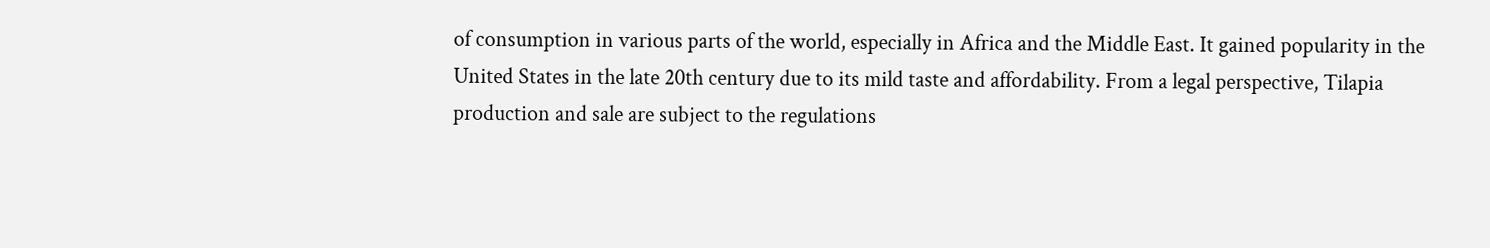of consumption in various parts of the world, especially in Africa and the Middle East. It gained popularity in the United States in the late 20th century due to its mild taste and affordability. From a legal perspective, Tilapia production and sale are subject to the regulations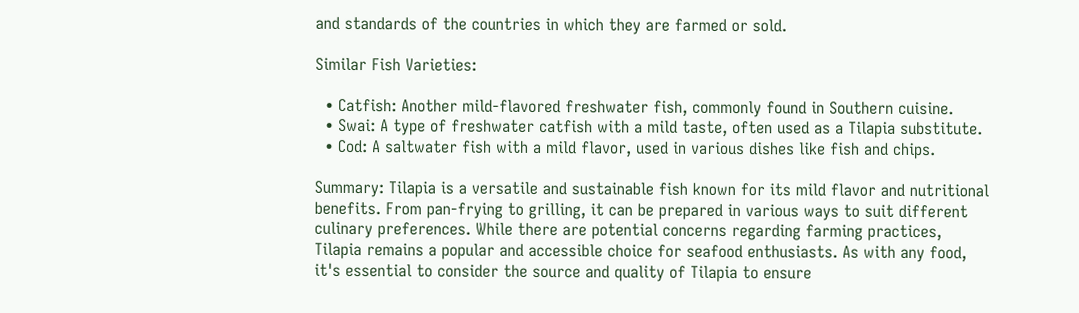and standards of the countries in which they are farmed or sold.

Similar Fish Varieties:

  • Catfish: Another mild-flavored freshwater fish, commonly found in Southern cuisine.
  • Swai: A type of freshwater catfish with a mild taste, often used as a Tilapia substitute.
  • Cod: A saltwater fish with a mild flavor, used in various dishes like fish and chips.

Summary: Tilapia is a versatile and sustainable fish known for its mild flavor and nutritional benefits. From pan-frying to grilling, it can be prepared in various ways to suit different culinary preferences. While there are potential concerns regarding farming practices, Tilapia remains a popular and accessible choice for seafood enthusiasts. As with any food, it's essential to consider the source and quality of Tilapia to ensure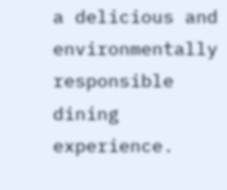a delicious and environmentally responsible dining experience.